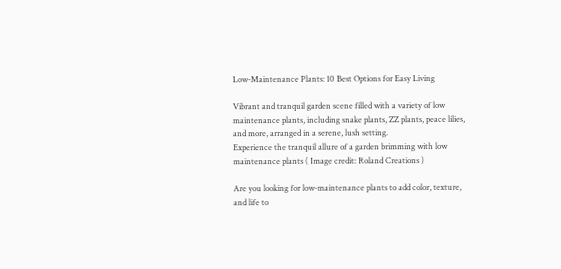Low-Maintenance Plants: 10 Best Options for Easy Living

Vibrant and tranquil garden scene filled with a variety of low maintenance plants, including snake plants, ZZ plants, peace lilies, and more, arranged in a serene, lush setting.
Experience the tranquil allure of a garden brimming with low maintenance plants ( Image credit: Roland Creations )

Are you looking for low-maintenance plants to add color, texture, and life to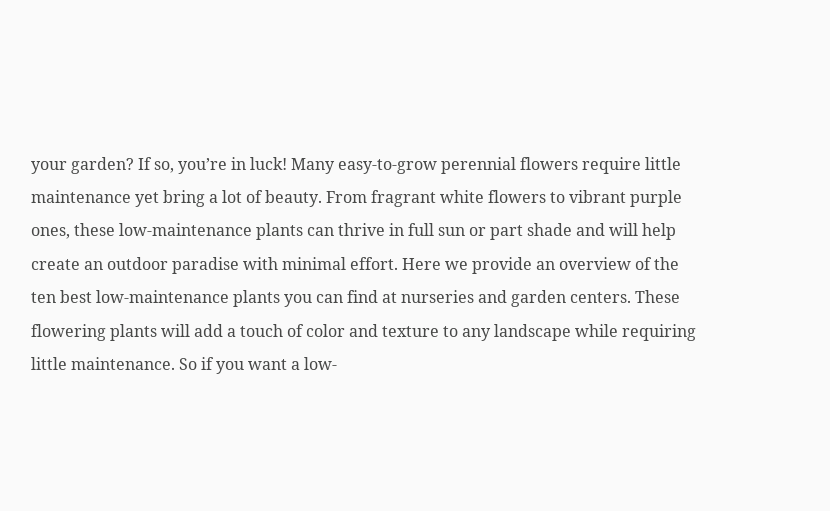your garden? If so, you’re in luck! Many easy-to-grow perennial flowers require little maintenance yet bring a lot of beauty. From fragrant white flowers to vibrant purple ones, these low-maintenance plants can thrive in full sun or part shade and will help create an outdoor paradise with minimal effort. Here we provide an overview of the ten best low-maintenance plants you can find at nurseries and garden centers. These flowering plants will add a touch of color and texture to any landscape while requiring little maintenance. So if you want a low-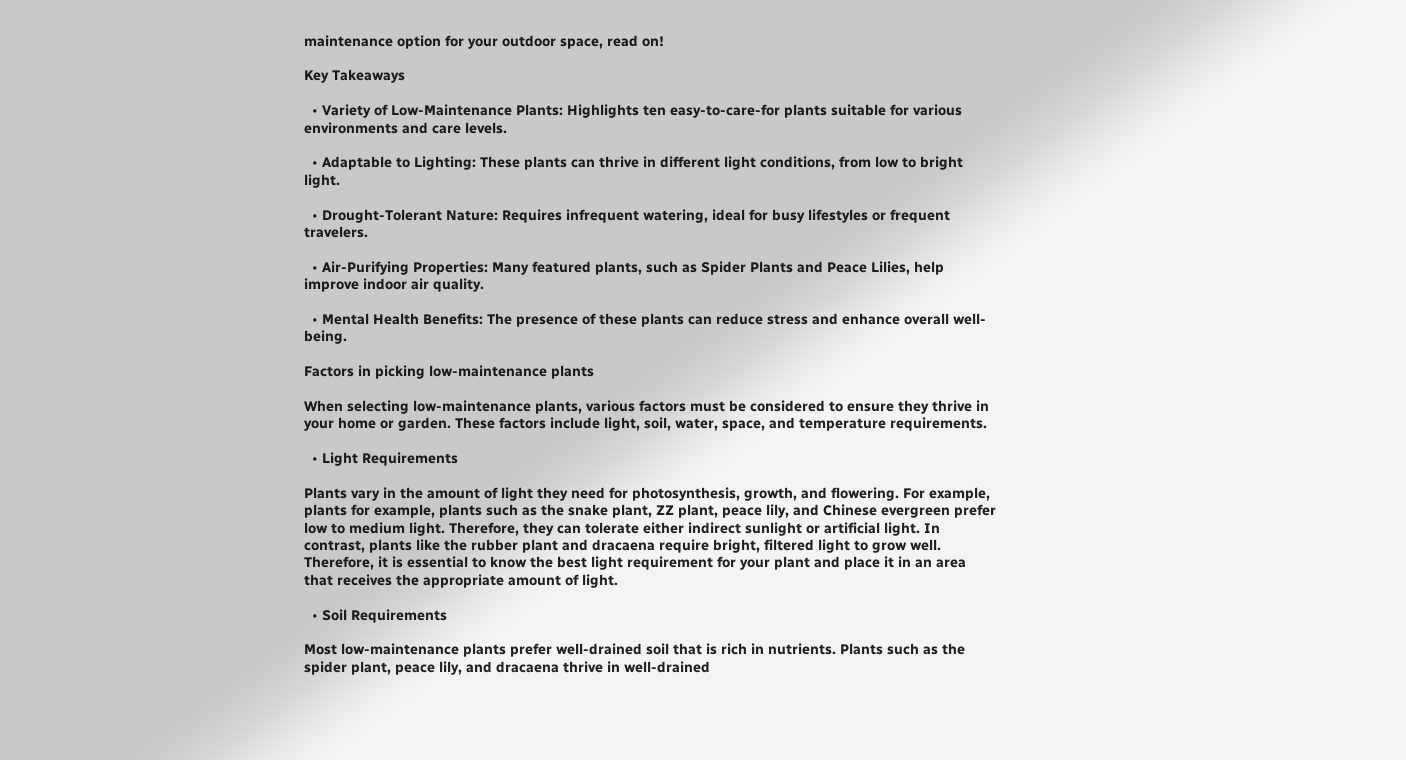maintenance option for your outdoor space, read on!

Key Takeaways

  • Variety of Low-Maintenance Plants: Highlights ten easy-to-care-for plants suitable for various environments and care levels.

  • Adaptable to Lighting: These plants can thrive in different light conditions, from low to bright light.

  • Drought-Tolerant Nature: Requires infrequent watering, ideal for busy lifestyles or frequent travelers.

  • Air-Purifying Properties: Many featured plants, such as Spider Plants and Peace Lilies, help improve indoor air quality.

  • Mental Health Benefits: The presence of these plants can reduce stress and enhance overall well-being.

Factors in picking low-maintenance plants

When selecting low-maintenance plants, various factors must be considered to ensure they thrive in your home or garden. These factors include light, soil, water, space, and temperature requirements.

  • Light Requirements

Plants vary in the amount of light they need for photosynthesis, growth, and flowering. For example, plants for example, plants such as the snake plant, ZZ plant, peace lily, and Chinese evergreen prefer low to medium light. Therefore, they can tolerate either indirect sunlight or artificial light. In contrast, plants like the rubber plant and dracaena require bright, filtered light to grow well. Therefore, it is essential to know the best light requirement for your plant and place it in an area that receives the appropriate amount of light.

  • Soil Requirements

Most low-maintenance plants prefer well-drained soil that is rich in nutrients. Plants such as the spider plant, peace lily, and dracaena thrive in well-drained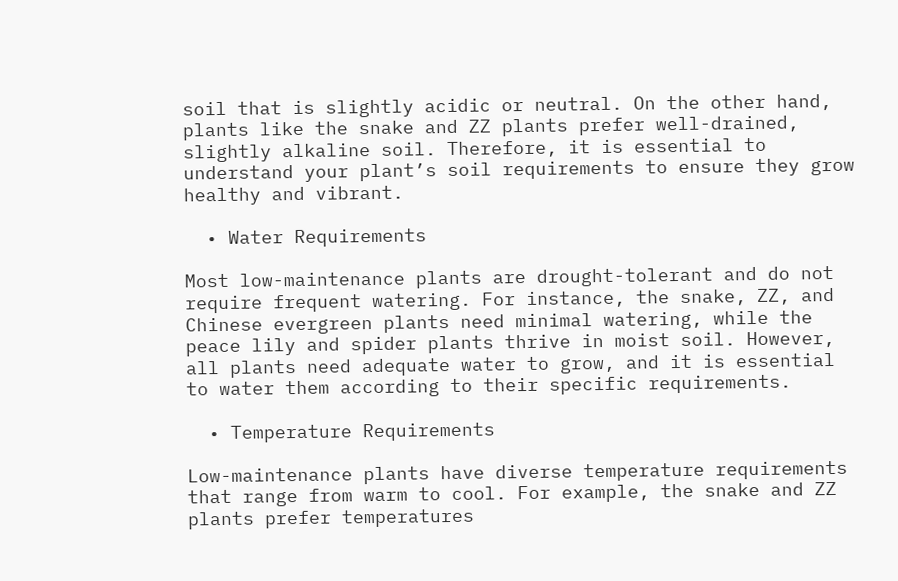soil that is slightly acidic or neutral. On the other hand, plants like the snake and ZZ plants prefer well-drained, slightly alkaline soil. Therefore, it is essential to understand your plant’s soil requirements to ensure they grow healthy and vibrant.

  • Water Requirements

Most low-maintenance plants are drought-tolerant and do not require frequent watering. For instance, the snake, ZZ, and Chinese evergreen plants need minimal watering, while the peace lily and spider plants thrive in moist soil. However, all plants need adequate water to grow, and it is essential to water them according to their specific requirements.

  • Temperature Requirements

Low-maintenance plants have diverse temperature requirements that range from warm to cool. For example, the snake and ZZ plants prefer temperatures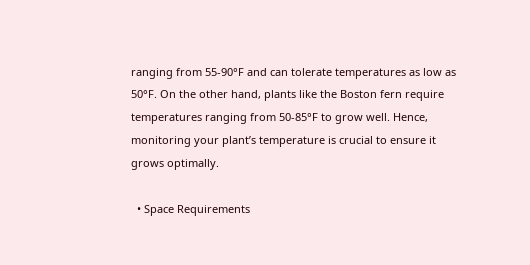ranging from 55-90°F and can tolerate temperatures as low as 50°F. On the other hand, plants like the Boston fern require temperatures ranging from 50-85°F to grow well. Hence, monitoring your plant’s temperature is crucial to ensure it grows optimally.

  • Space Requirements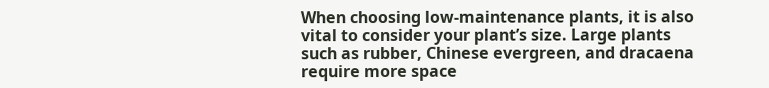When choosing low-maintenance plants, it is also vital to consider your plant’s size. Large plants such as rubber, Chinese evergreen, and dracaena require more space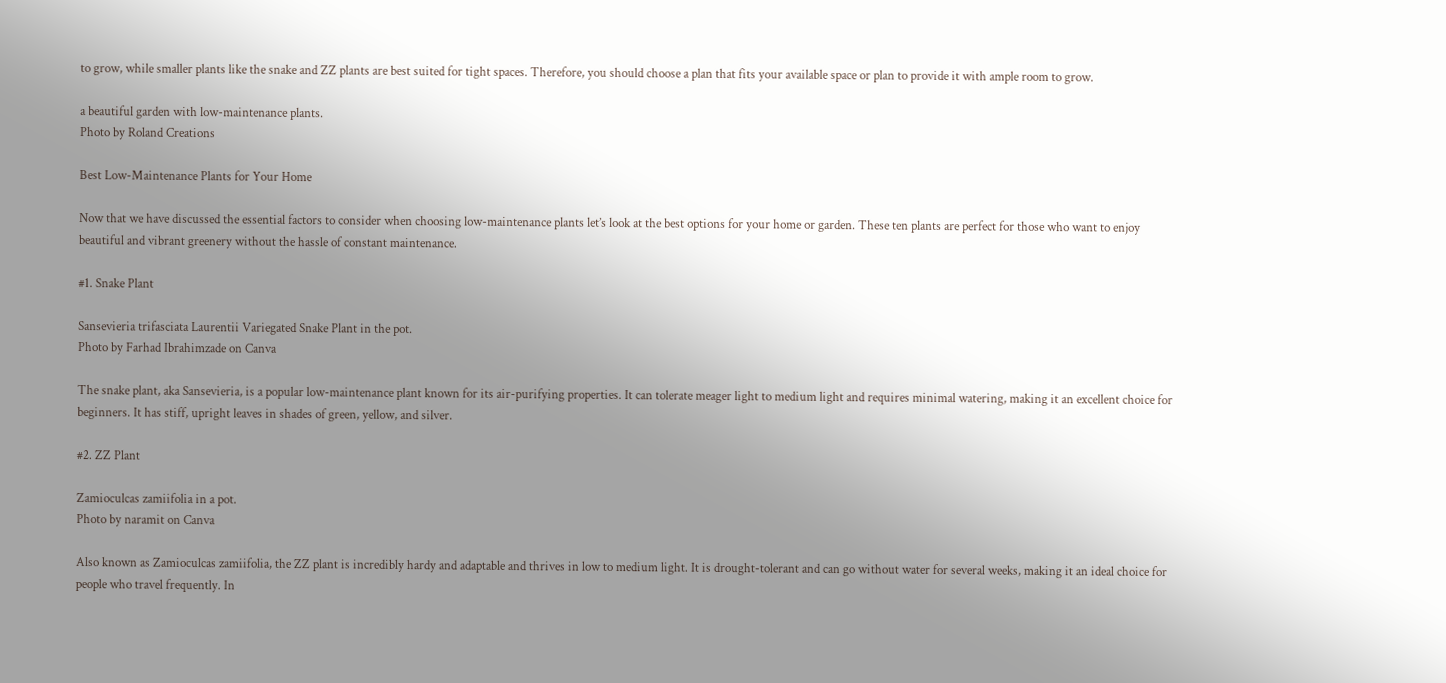to grow, while smaller plants like the snake and ZZ plants are best suited for tight spaces. Therefore, you should choose a plan that fits your available space or plan to provide it with ample room to grow.

a beautiful garden with low-maintenance plants.
Photo by Roland Creations

Best Low-Maintenance Plants for Your Home

Now that we have discussed the essential factors to consider when choosing low-maintenance plants let’s look at the best options for your home or garden. These ten plants are perfect for those who want to enjoy beautiful and vibrant greenery without the hassle of constant maintenance.

#1. Snake Plant

Sansevieria trifasciata Laurentii Variegated Snake Plant in the pot.
Photo by Farhad Ibrahimzade on Canva

The snake plant, aka Sansevieria, is a popular low-maintenance plant known for its air-purifying properties. It can tolerate meager light to medium light and requires minimal watering, making it an excellent choice for beginners. It has stiff, upright leaves in shades of green, yellow, and silver.

#2. ZZ Plant

Zamioculcas zamiifolia in a pot.
Photo by naramit on Canva

Also known as Zamioculcas zamiifolia, the ZZ plant is incredibly hardy and adaptable and thrives in low to medium light. It is drought-tolerant and can go without water for several weeks, making it an ideal choice for people who travel frequently. In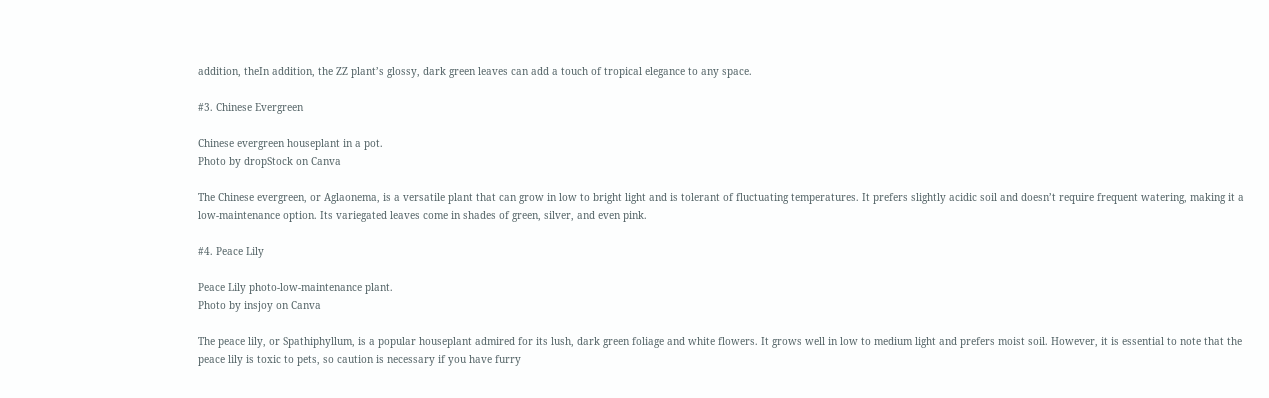addition, theIn addition, the ZZ plant’s glossy, dark green leaves can add a touch of tropical elegance to any space.

#3. Chinese Evergreen

Chinese evergreen houseplant in a pot.
Photo by dropStock on Canva

The Chinese evergreen, or Aglaonema, is a versatile plant that can grow in low to bright light and is tolerant of fluctuating temperatures. It prefers slightly acidic soil and doesn’t require frequent watering, making it a low-maintenance option. Its variegated leaves come in shades of green, silver, and even pink.

#4. Peace Lily

Peace Lily photo-low-maintenance plant.
Photo by insjoy on Canva

The peace lily, or Spathiphyllum, is a popular houseplant admired for its lush, dark green foliage and white flowers. It grows well in low to medium light and prefers moist soil. However, it is essential to note that the peace lily is toxic to pets, so caution is necessary if you have furry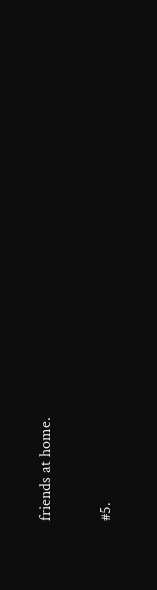friends at home.

#5.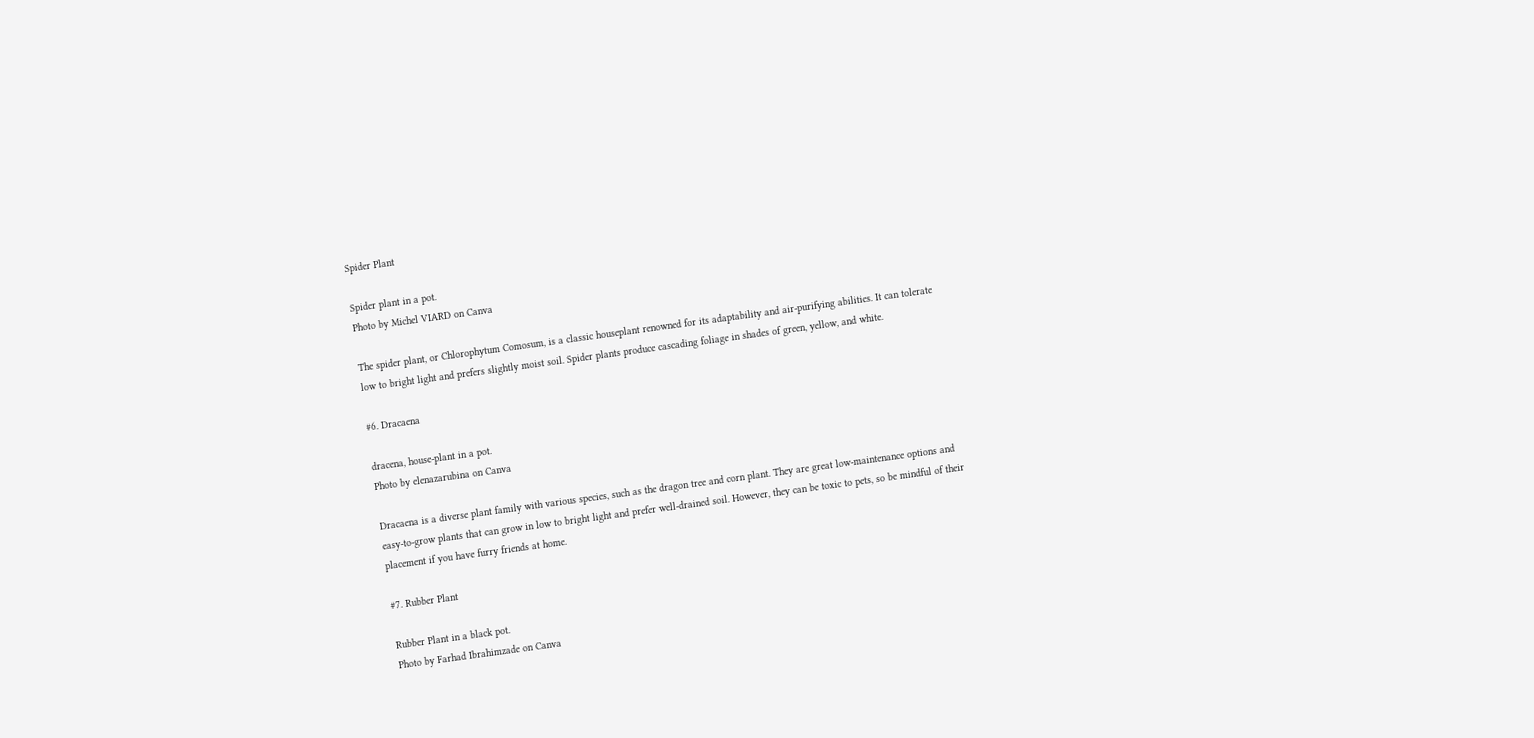Spider Plant

Spider plant in a pot.
Photo by Michel VIARD on Canva

The spider plant, or Chlorophytum Comosum, is a classic houseplant renowned for its adaptability and air-purifying abilities. It can tolerate low to bright light and prefers slightly moist soil. Spider plants produce cascading foliage in shades of green, yellow, and white.

#6. Dracaena

dracena, house-plant in a pot.
Photo by elenazarubina on Canva

Dracaena is a diverse plant family with various species, such as the dragon tree and corn plant. They are great low-maintenance options and easy-to-grow plants that can grow in low to bright light and prefer well-drained soil. However, they can be toxic to pets, so be mindful of their placement if you have furry friends at home.

#7. Rubber Plant

Rubber Plant in a black pot.
Photo by Farhad Ibrahimzade on Canva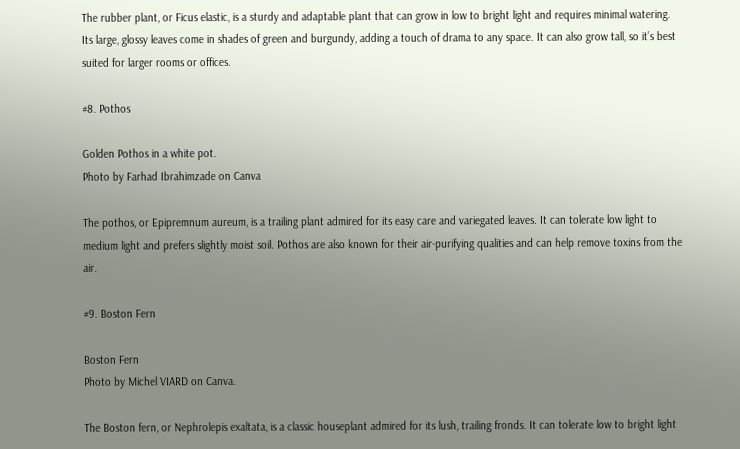The rubber plant, or Ficus elastic, is a sturdy and adaptable plant that can grow in low to bright light and requires minimal watering. Its large, glossy leaves come in shades of green and burgundy, adding a touch of drama to any space. It can also grow tall, so it’s best suited for larger rooms or offices.

#8. Pothos

Golden Pothos in a white pot.
Photo by Farhad Ibrahimzade on Canva

The pothos, or Epipremnum aureum, is a trailing plant admired for its easy care and variegated leaves. It can tolerate low light to medium light and prefers slightly moist soil. Pothos are also known for their air-purifying qualities and can help remove toxins from the air.

#9. Boston Fern

Boston Fern
Photo by Michel VIARD on Canva.

The Boston fern, or Nephrolepis exaltata, is a classic houseplant admired for its lush, trailing fronds. It can tolerate low to bright light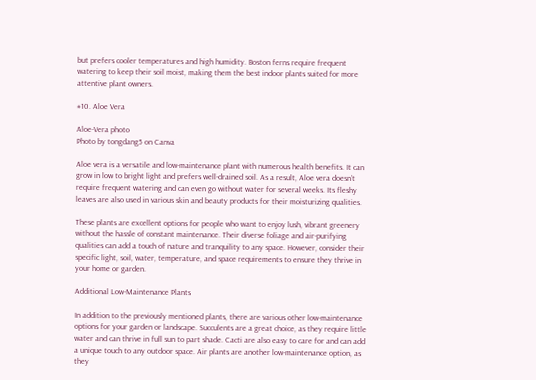but prefers cooler temperatures and high humidity. Boston ferns require frequent watering to keep their soil moist, making them the best indoor plants suited for more attentive plant owners.

#10. Aloe Vera

Aloe-Vera photo
Photo by tongdang5 on Canva

Aloe vera is a versatile and low-maintenance plant with numerous health benefits. It can grow in low to bright light and prefers well-drained soil. As a result, Aloe vera doesn’t require frequent watering and can even go without water for several weeks. Its fleshy leaves are also used in various skin and beauty products for their moisturizing qualities.

These plants are excellent options for people who want to enjoy lush, vibrant greenery without the hassle of constant maintenance. Their diverse foliage and air-purifying qualities can add a touch of nature and tranquility to any space. However, consider their specific light, soil, water, temperature, and space requirements to ensure they thrive in your home or garden.

Additional Low-Maintenance Plants

In addition to the previously mentioned plants, there are various other low-maintenance options for your garden or landscape. Succulents are a great choice, as they require little water and can thrive in full sun to part shade. Cacti are also easy to care for and can add a unique touch to any outdoor space. Air plants are another low-maintenance option, as they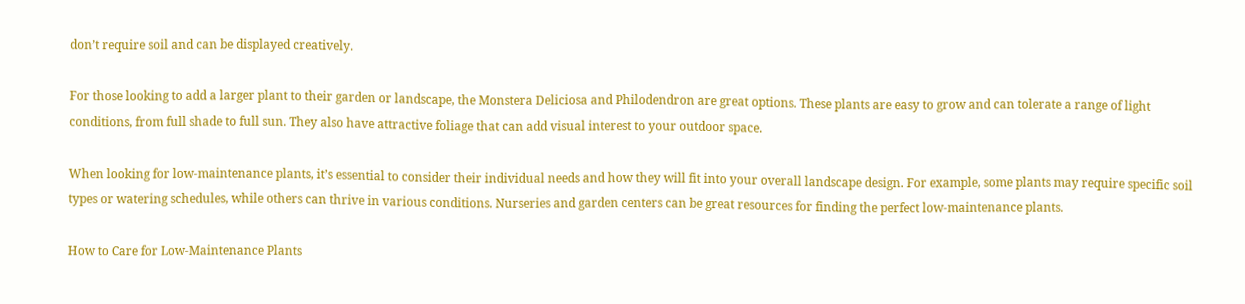don’t require soil and can be displayed creatively.

For those looking to add a larger plant to their garden or landscape, the Monstera Deliciosa and Philodendron are great options. These plants are easy to grow and can tolerate a range of light conditions, from full shade to full sun. They also have attractive foliage that can add visual interest to your outdoor space.

When looking for low-maintenance plants, it’s essential to consider their individual needs and how they will fit into your overall landscape design. For example, some plants may require specific soil types or watering schedules, while others can thrive in various conditions. Nurseries and garden centers can be great resources for finding the perfect low-maintenance plants.

How to Care for Low-Maintenance Plants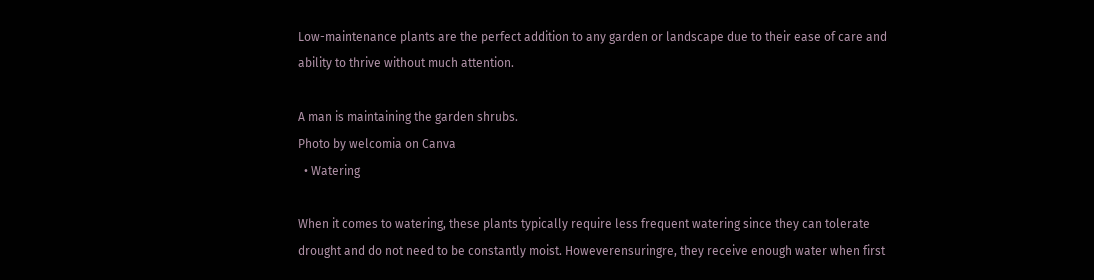Low-maintenance plants are the perfect addition to any garden or landscape due to their ease of care and ability to thrive without much attention.

A man is maintaining the garden shrubs.
Photo by welcomia on Canva
  • Watering

When it comes to watering, these plants typically require less frequent watering since they can tolerate drought and do not need to be constantly moist. Howeverensuringre, they receive enough water when first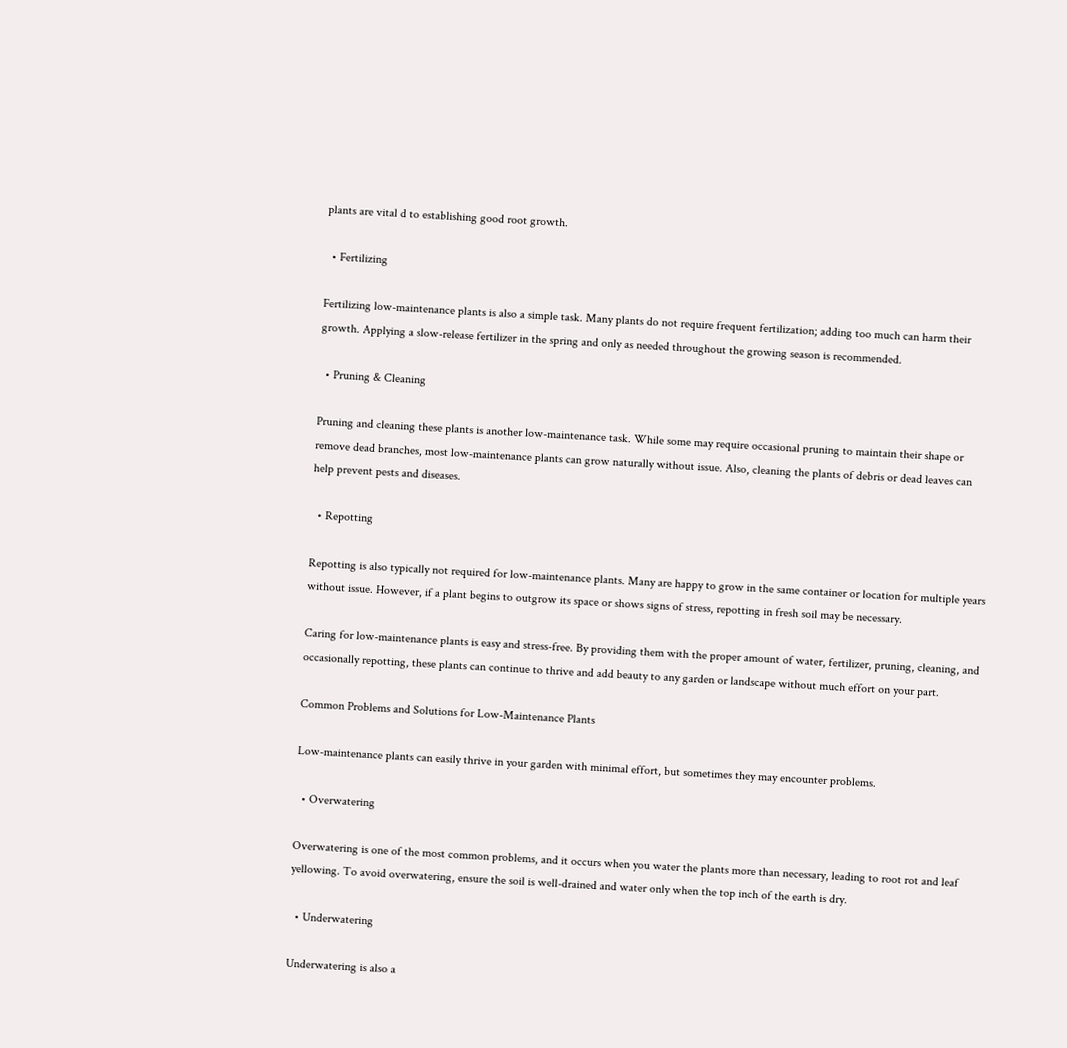plants are vital d to establishing good root growth.

  • Fertilizing

Fertilizing low-maintenance plants is also a simple task. Many plants do not require frequent fertilization; adding too much can harm their growth. Applying a slow-release fertilizer in the spring and only as needed throughout the growing season is recommended.

  • Pruning & Cleaning

Pruning and cleaning these plants is another low-maintenance task. While some may require occasional pruning to maintain their shape or remove dead branches, most low-maintenance plants can grow naturally without issue. Also, cleaning the plants of debris or dead leaves can help prevent pests and diseases.

  • Repotting

Repotting is also typically not required for low-maintenance plants. Many are happy to grow in the same container or location for multiple years without issue. However, if a plant begins to outgrow its space or shows signs of stress, repotting in fresh soil may be necessary.

Caring for low-maintenance plants is easy and stress-free. By providing them with the proper amount of water, fertilizer, pruning, cleaning, and occasionally repotting, these plants can continue to thrive and add beauty to any garden or landscape without much effort on your part.

Common Problems and Solutions for Low-Maintenance Plants

Low-maintenance plants can easily thrive in your garden with minimal effort, but sometimes they may encounter problems.

  • Overwatering

Overwatering is one of the most common problems, and it occurs when you water the plants more than necessary, leading to root rot and leaf yellowing. To avoid overwatering, ensure the soil is well-drained and water only when the top inch of the earth is dry.

  • Underwatering

Underwatering is also a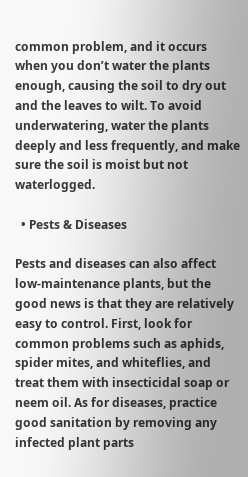common problem, and it occurs when you don’t water the plants enough, causing the soil to dry out and the leaves to wilt. To avoid underwatering, water the plants deeply and less frequently, and make sure the soil is moist but not waterlogged.

  • Pests & Diseases

Pests and diseases can also affect low-maintenance plants, but the good news is that they are relatively easy to control. First, look for common problems such as aphids, spider mites, and whiteflies, and treat them with insecticidal soap or neem oil. As for diseases, practice good sanitation by removing any infected plant parts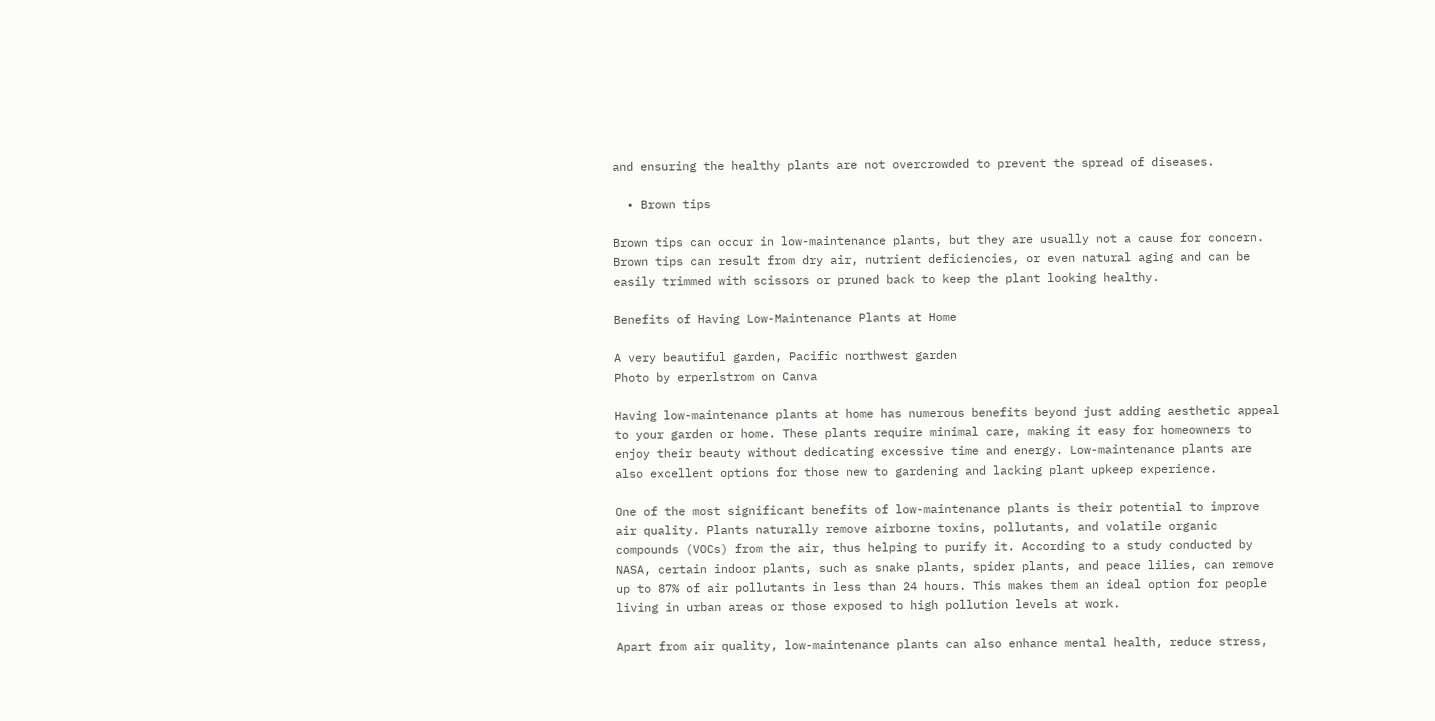and ensuring the healthy plants are not overcrowded to prevent the spread of diseases.

  • Brown tips

Brown tips can occur in low-maintenance plants, but they are usually not a cause for concern. Brown tips can result from dry air, nutrient deficiencies, or even natural aging and can be easily trimmed with scissors or pruned back to keep the plant looking healthy.

Benefits of Having Low-Maintenance Plants at Home

A very beautiful garden, Pacific northwest garden
Photo by erperlstrom on Canva

Having low-maintenance plants at home has numerous benefits beyond just adding aesthetic appeal to your garden or home. These plants require minimal care, making it easy for homeowners to enjoy their beauty without dedicating excessive time and energy. Low-maintenance plants are also excellent options for those new to gardening and lacking plant upkeep experience.

One of the most significant benefits of low-maintenance plants is their potential to improve air quality. Plants naturally remove airborne toxins, pollutants, and volatile organic compounds (VOCs) from the air, thus helping to purify it. According to a study conducted by NASA, certain indoor plants, such as snake plants, spider plants, and peace lilies, can remove up to 87% of air pollutants in less than 24 hours. This makes them an ideal option for people living in urban areas or those exposed to high pollution levels at work.

Apart from air quality, low-maintenance plants can also enhance mental health, reduce stress,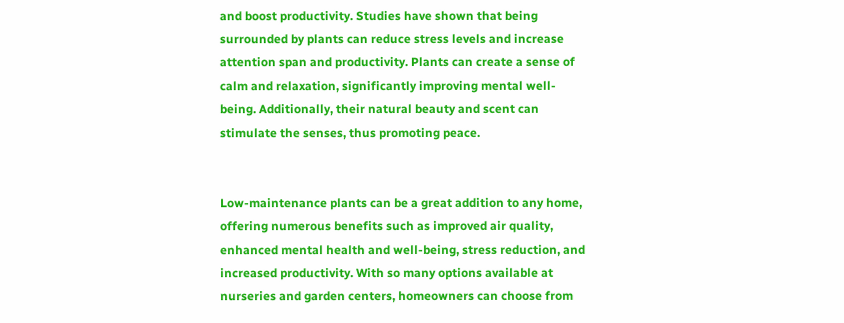and boost productivity. Studies have shown that being surrounded by plants can reduce stress levels and increase attention span and productivity. Plants can create a sense of calm and relaxation, significantly improving mental well-being. Additionally, their natural beauty and scent can stimulate the senses, thus promoting peace.


Low-maintenance plants can be a great addition to any home, offering numerous benefits such as improved air quality, enhanced mental health and well-being, stress reduction, and increased productivity. With so many options available at nurseries and garden centers, homeowners can choose from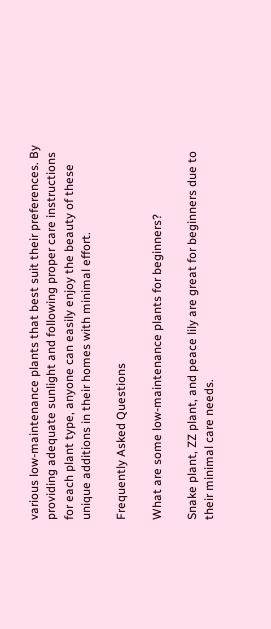various low-maintenance plants that best suit their preferences. By providing adequate sunlight and following proper care instructions for each plant type, anyone can easily enjoy the beauty of these unique additions in their homes with minimal effort.

Frequently Asked Questions

What are some low-maintenance plants for beginners?

Snake plant, ZZ plant, and peace lily are great for beginners due to their minimal care needs.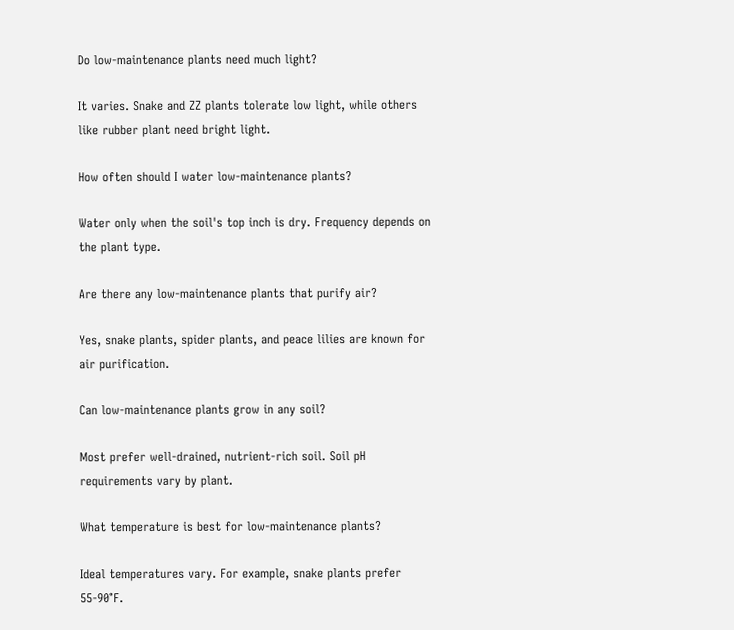Do low-maintenance plants need much light?

It varies. Snake and ZZ plants tolerate low light, while others like rubber plant need bright light.

How often should I water low-maintenance plants?

Water only when the soil's top inch is dry. Frequency depends on the plant type.

Are there any low-maintenance plants that purify air?

Yes, snake plants, spider plants, and peace lilies are known for air purification.

Can low-maintenance plants grow in any soil?

Most prefer well-drained, nutrient-rich soil. Soil pH requirements vary by plant.

What temperature is best for low-maintenance plants?

Ideal temperatures vary. For example, snake plants prefer 55-90°F.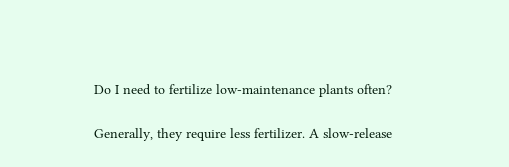Do I need to fertilize low-maintenance plants often?

Generally, they require less fertilizer. A slow-release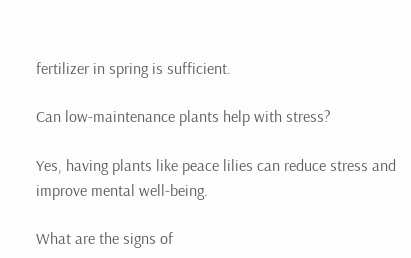fertilizer in spring is sufficient.

Can low-maintenance plants help with stress?

Yes, having plants like peace lilies can reduce stress and improve mental well-being.

What are the signs of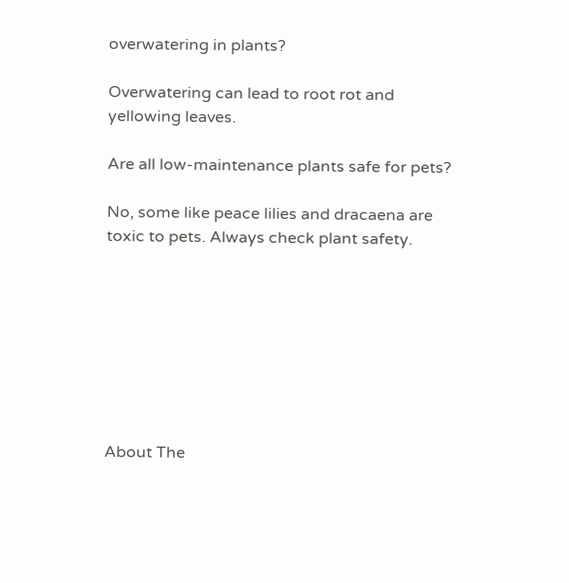overwatering in plants?

Overwatering can lead to root rot and yellowing leaves.

Are all low-maintenance plants safe for pets?

No, some like peace lilies and dracaena are toxic to pets. Always check plant safety.








About The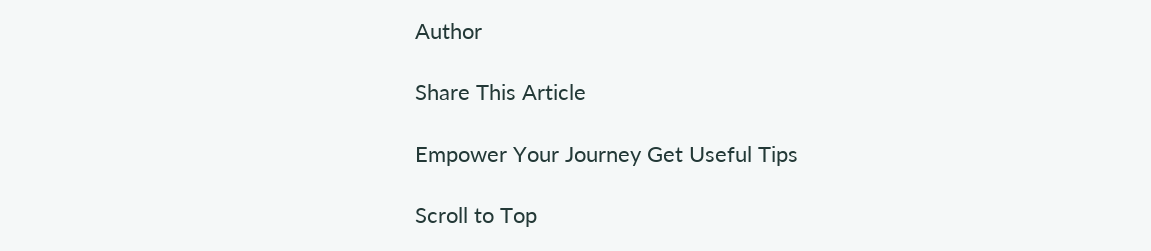Author

Share This Article

Empower Your Journey Get Useful Tips

Scroll to Top